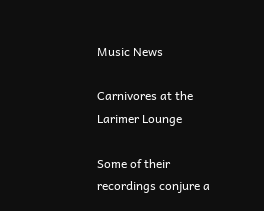Music News

Carnivores at the Larimer Lounge

Some of their recordings conjure a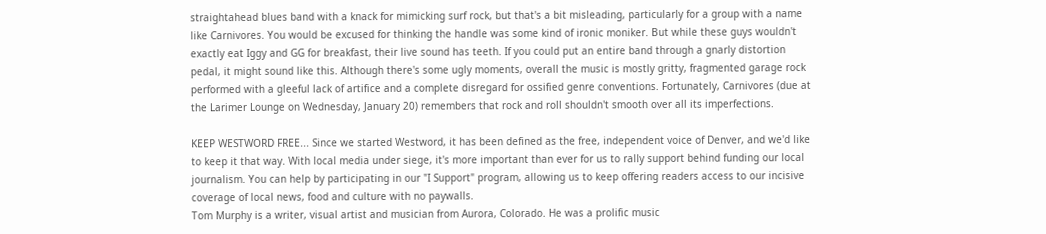straightahead blues band with a knack for mimicking surf rock, but that's a bit misleading, particularly for a group with a name like Carnivores. You would be excused for thinking the handle was some kind of ironic moniker. But while these guys wouldn't exactly eat Iggy and GG for breakfast, their live sound has teeth. If you could put an entire band through a gnarly distortion pedal, it might sound like this. Although there's some ugly moments, overall the music is mostly gritty, fragmented garage rock performed with a gleeful lack of artifice and a complete disregard for ossified genre conventions. Fortunately, Carnivores (due at the Larimer Lounge on Wednesday, January 20) remembers that rock and roll shouldn't smooth over all its imperfections.

KEEP WESTWORD FREE... Since we started Westword, it has been defined as the free, independent voice of Denver, and we'd like to keep it that way. With local media under siege, it's more important than ever for us to rally support behind funding our local journalism. You can help by participating in our "I Support" program, allowing us to keep offering readers access to our incisive coverage of local news, food and culture with no paywalls.
Tom Murphy is a writer, visual artist and musician from Aurora, Colorado. He was a prolific music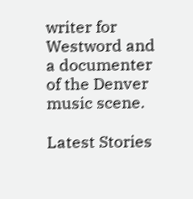writer for Westword and a documenter of the Denver music scene.

Latest Stories